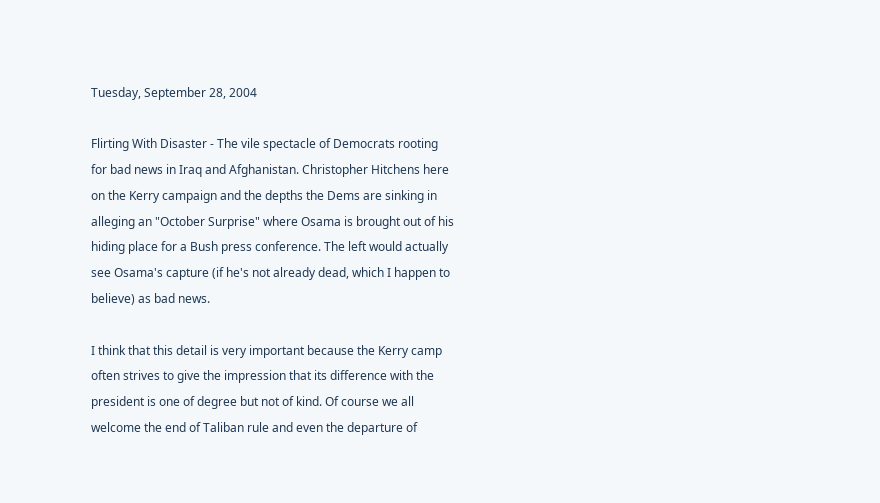Tuesday, September 28, 2004

Flirting With Disaster - The vile spectacle of Democrats rooting for bad news in Iraq and Afghanistan. Christopher Hitchens here on the Kerry campaign and the depths the Dems are sinking in alleging an "October Surprise" where Osama is brought out of his hiding place for a Bush press conference. The left would actually see Osama's capture (if he's not already dead, which I happen to believe) as bad news.

I think that this detail is very important because the Kerry camp often strives to give the impression that its difference with the president is one of degree but not of kind. Of course we all welcome the end of Taliban rule and even the departure of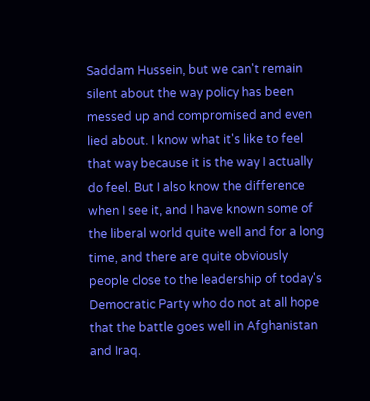Saddam Hussein, but we can't remain silent about the way policy has been messed up and compromised and even lied about. I know what it's like to feel that way because it is the way I actually do feel. But I also know the difference when I see it, and I have known some of the liberal world quite well and for a long time, and there are quite obviously people close to the leadership of today's Democratic Party who do not at all hope that the battle goes well in Afghanistan and Iraq.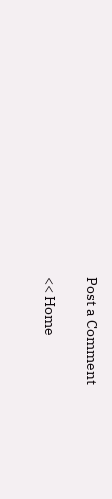Post a Comment

<< Home